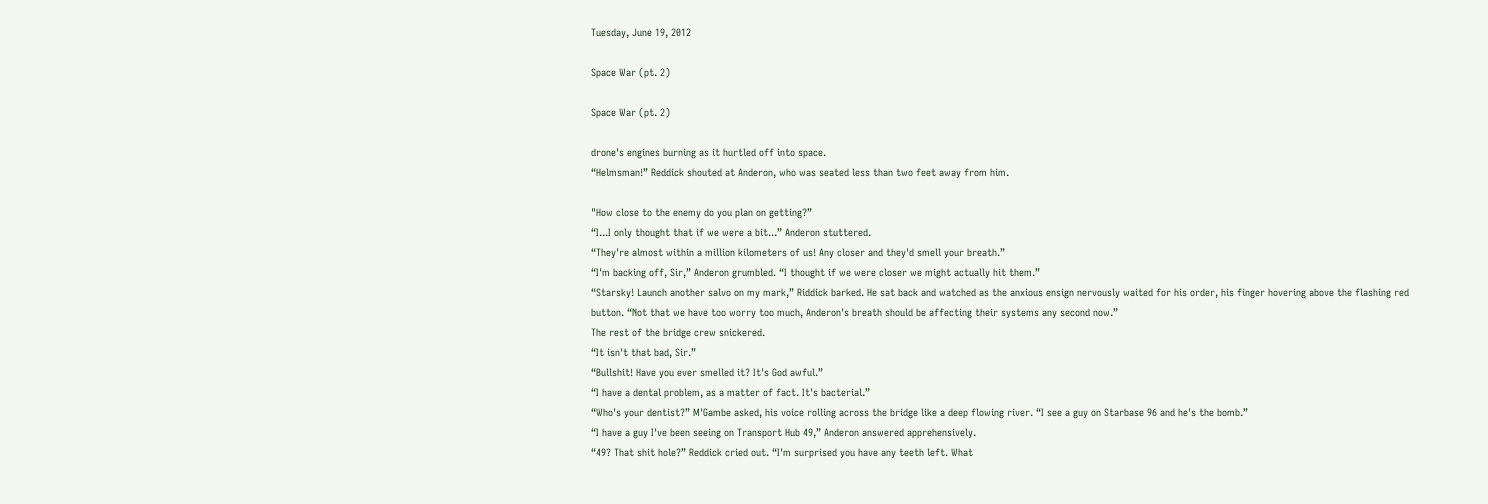Tuesday, June 19, 2012

Space War (pt. 2)

Space War (pt. 2)

drone's engines burning as it hurtled off into space.
“Helmsman!” Reddick shouted at Anderon, who was seated less than two feet away from him.

"How close to the enemy do you plan on getting?”
“I...I only thought that if we were a bit...” Anderon stuttered.
“They're almost within a million kilometers of us! Any closer and they'd smell your breath.”
“I'm backing off, Sir,” Anderon grumbled. “I thought if we were closer we might actually hit them.”
“Starsky! Launch another salvo on my mark,” Riddick barked. He sat back and watched as the anxious ensign nervously waited for his order, his finger hovering above the flashing red button. “Not that we have too worry too much, Anderon's breath should be affecting their systems any second now.”
The rest of the bridge crew snickered.
“It isn't that bad, Sir.”
“Bullshit! Have you ever smelled it? It's God awful.”
“I have a dental problem, as a matter of fact. It's bacterial.”
“Who's your dentist?” M'Gambe asked, his voice rolling across the bridge like a deep flowing river. “I see a guy on Starbase 96 and he's the bomb.”
“I have a guy I've been seeing on Transport Hub 49,” Anderon answered apprehensively.
“49? That shit hole?” Reddick cried out. “I'm surprised you have any teeth left. What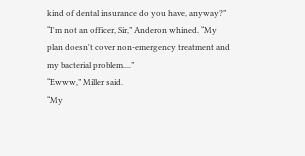kind of dental insurance do you have, anyway?”
“I'm not an officer, Sir,” Anderon whined. “My plan doesn't cover non-emergency treatment and my bacterial problem....”
“Ewww,” Miller said.
“My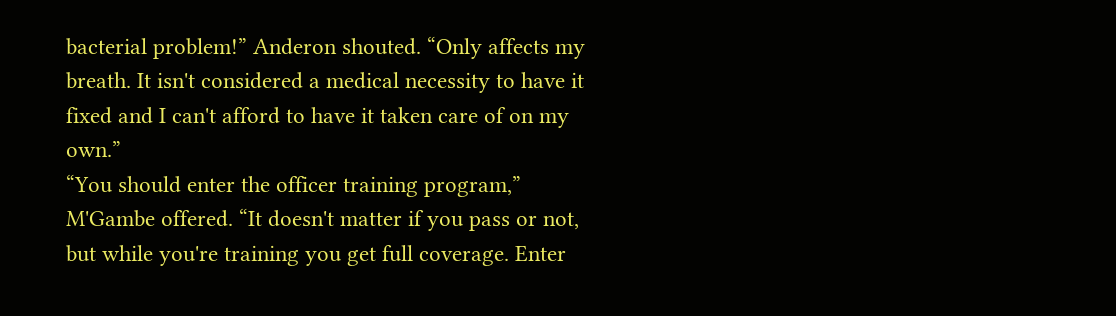bacterial problem!” Anderon shouted. “Only affects my breath. It isn't considered a medical necessity to have it fixed and I can't afford to have it taken care of on my own.”
“You should enter the officer training program,” M'Gambe offered. “It doesn't matter if you pass or not, but while you're training you get full coverage. Enter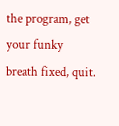the program, get your funky breath fixed, quit.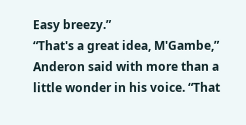Easy breezy.”
“That's a great idea, M'Gambe,” Anderon said with more than a little wonder in his voice. “That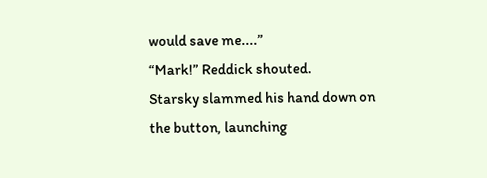would save me....”
“Mark!” Reddick shouted.
Starsky slammed his hand down on the button, launching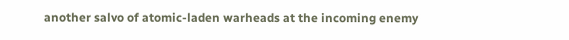another salvo of atomic-laden warheads at the incoming enemy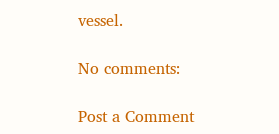vessel.

No comments:

Post a Comment